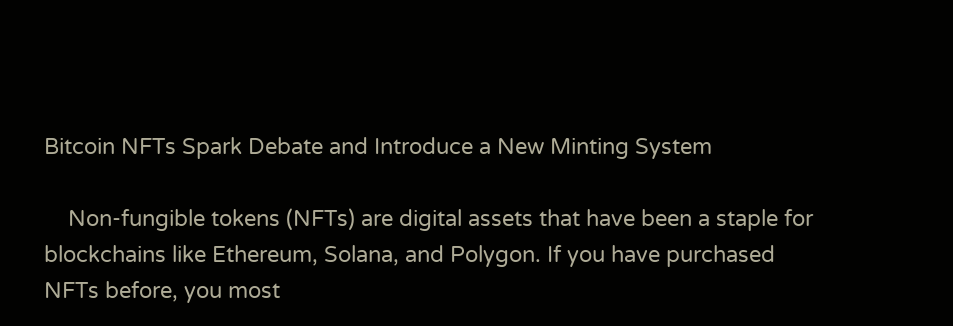Bitcoin NFTs Spark Debate and Introduce a New Minting System

    Non-fungible tokens (NFTs) are digital assets that have been a staple for blockchains like Ethereum, Solana, and Polygon. If you have purchased NFTs before, you most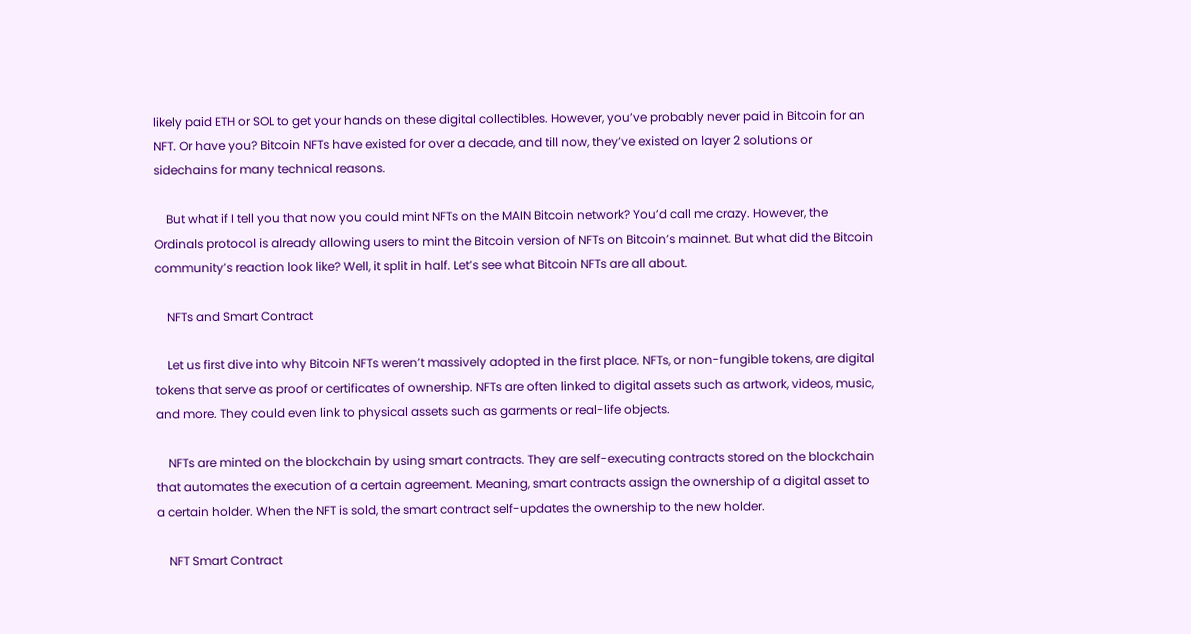likely paid ETH or SOL to get your hands on these digital collectibles. However, you’ve probably never paid in Bitcoin for an NFT. Or have you? Bitcoin NFTs have existed for over a decade, and till now, they’ve existed on layer 2 solutions or sidechains for many technical reasons.

    But what if I tell you that now you could mint NFTs on the MAIN Bitcoin network? You’d call me crazy. However, the Ordinals protocol is already allowing users to mint the Bitcoin version of NFTs on Bitcoin’s mainnet. But what did the Bitcoin community’s reaction look like? Well, it split in half. Let’s see what Bitcoin NFTs are all about.

    NFTs and Smart Contract

    Let us first dive into why Bitcoin NFTs weren’t massively adopted in the first place. NFTs, or non-fungible tokens, are digital tokens that serve as proof or certificates of ownership. NFTs are often linked to digital assets such as artwork, videos, music, and more. They could even link to physical assets such as garments or real-life objects.

    NFTs are minted on the blockchain by using smart contracts. They are self-executing contracts stored on the blockchain that automates the execution of a certain agreement. Meaning, smart contracts assign the ownership of a digital asset to a certain holder. When the NFT is sold, the smart contract self-updates the ownership to the new holder.

    NFT Smart Contract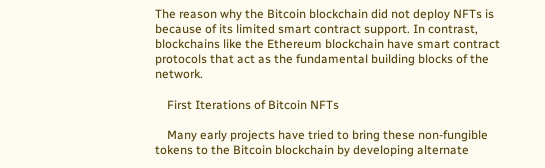The reason why the Bitcoin blockchain did not deploy NFTs is because of its limited smart contract support. In contrast, blockchains like the Ethereum blockchain have smart contract protocols that act as the fundamental building blocks of the network.

    First Iterations of Bitcoin NFTs

    Many early projects have tried to bring these non-fungible tokens to the Bitcoin blockchain by developing alternate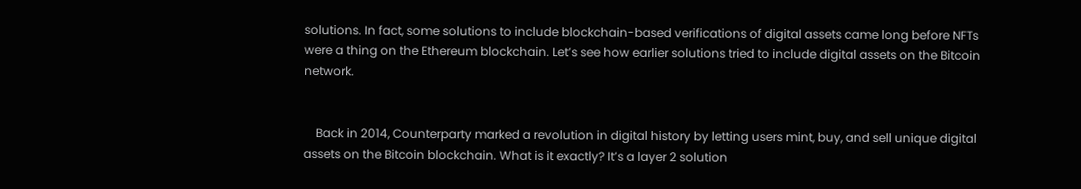solutions. In fact, some solutions to include blockchain-based verifications of digital assets came long before NFTs were a thing on the Ethereum blockchain. Let’s see how earlier solutions tried to include digital assets on the Bitcoin network.


    Back in 2014, Counterparty marked a revolution in digital history by letting users mint, buy, and sell unique digital assets on the Bitcoin blockchain. What is it exactly? It’s a layer 2 solution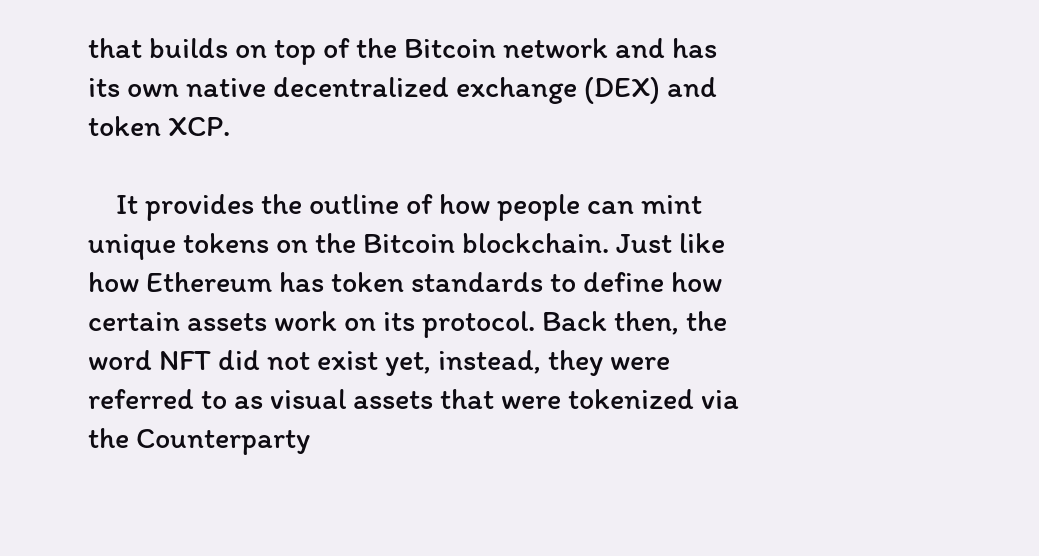that builds on top of the Bitcoin network and has its own native decentralized exchange (DEX) and token XCP.

    It provides the outline of how people can mint unique tokens on the Bitcoin blockchain. Just like how Ethereum has token standards to define how certain assets work on its protocol. Back then, the word NFT did not exist yet, instead, they were referred to as visual assets that were tokenized via the Counterparty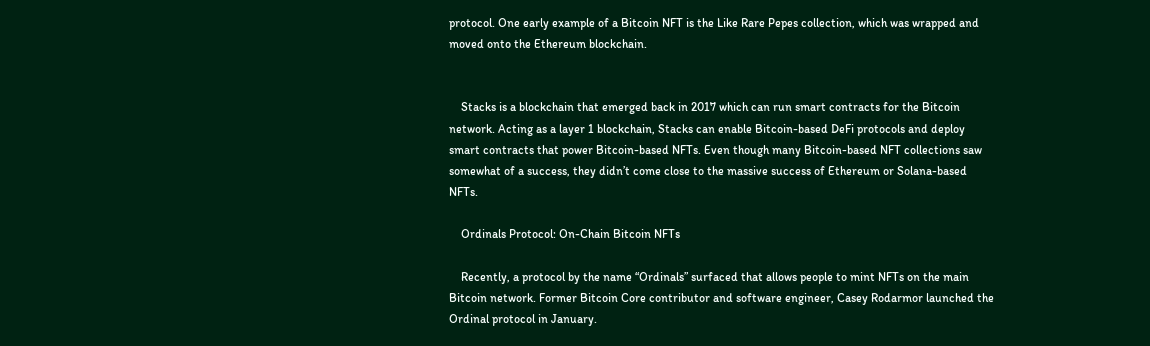protocol. One early example of a Bitcoin NFT is the Like Rare Pepes collection, which was wrapped and moved onto the Ethereum blockchain.


    Stacks is a blockchain that emerged back in 2017 which can run smart contracts for the Bitcoin network. Acting as a layer 1 blockchain, Stacks can enable Bitcoin-based DeFi protocols and deploy smart contracts that power Bitcoin-based NFTs. Even though many Bitcoin-based NFT collections saw somewhat of a success, they didn’t come close to the massive success of Ethereum or Solana-based NFTs.

    Ordinals Protocol: On-Chain Bitcoin NFTs

    Recently, a protocol by the name “Ordinals” surfaced that allows people to mint NFTs on the main Bitcoin network. Former Bitcoin Core contributor and software engineer, Casey Rodarmor launched the Ordinal protocol in January.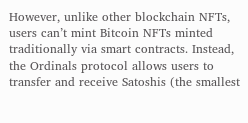However, unlike other blockchain NFTs, users can’t mint Bitcoin NFTs minted traditionally via smart contracts. Instead, the Ordinals protocol allows users to transfer and receive Satoshis (the smallest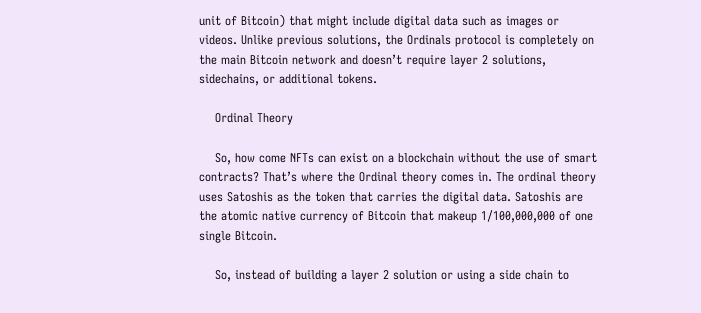unit of Bitcoin) that might include digital data such as images or videos. Unlike previous solutions, the Ordinals protocol is completely on the main Bitcoin network and doesn’t require layer 2 solutions, sidechains, or additional tokens.

    Ordinal Theory

    So, how come NFTs can exist on a blockchain without the use of smart contracts? That’s where the Ordinal theory comes in. The ordinal theory uses Satoshis as the token that carries the digital data. Satoshis are the atomic native currency of Bitcoin that makeup 1/100,000,000 of one single Bitcoin.

    So, instead of building a layer 2 solution or using a side chain to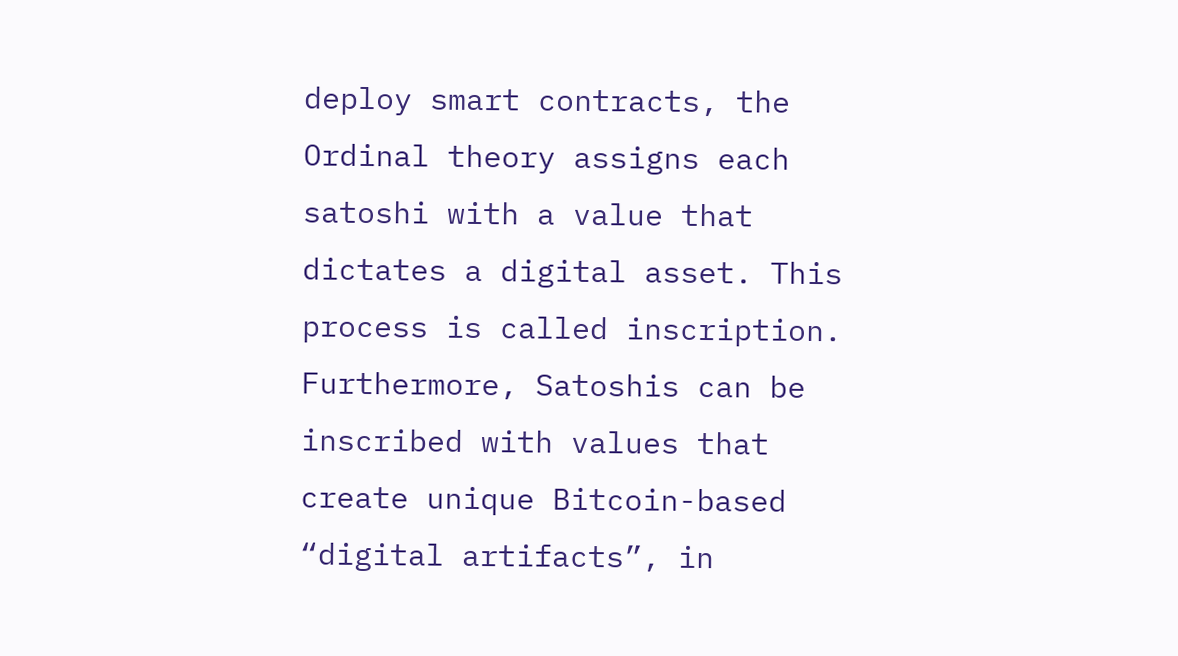deploy smart contracts, the Ordinal theory assigns each satoshi with a value that dictates a digital asset. This process is called inscription. Furthermore, Satoshis can be inscribed with values that create unique Bitcoin-based “digital artifacts”, in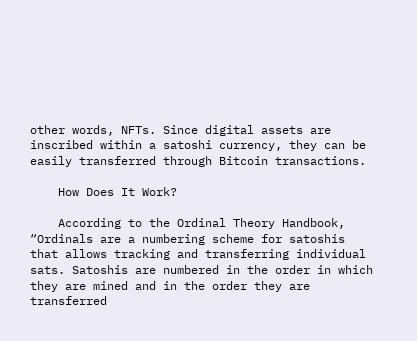other words, NFTs. Since digital assets are inscribed within a satoshi currency, they can be easily transferred through Bitcoin transactions.

    How Does It Work?

    According to the Ordinal Theory Handbook, “Ordinals are a numbering scheme for satoshis that allows tracking and transferring individual sats. Satoshis are numbered in the order in which they are mined and in the order they are transferred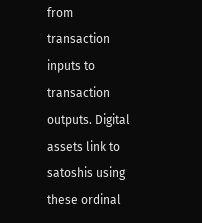from transaction inputs to transaction outputs. Digital assets link to satoshis using these ordinal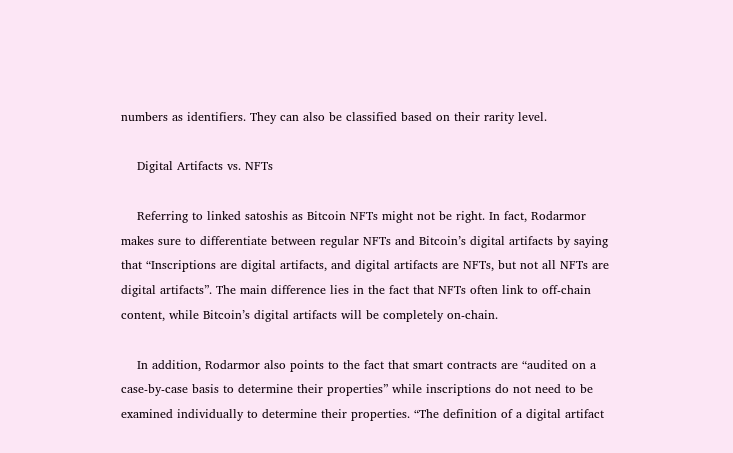numbers as identifiers. They can also be classified based on their rarity level.

    Digital Artifacts vs. NFTs

    Referring to linked satoshis as Bitcoin NFTs might not be right. In fact, Rodarmor makes sure to differentiate between regular NFTs and Bitcoin’s digital artifacts by saying that “Inscriptions are digital artifacts, and digital artifacts are NFTs, but not all NFTs are digital artifacts”. The main difference lies in the fact that NFTs often link to off-chain content, while Bitcoin’s digital artifacts will be completely on-chain.

    In addition, Rodarmor also points to the fact that smart contracts are “audited on a case-by-case basis to determine their properties” while inscriptions do not need to be examined individually to determine their properties. “The definition of a digital artifact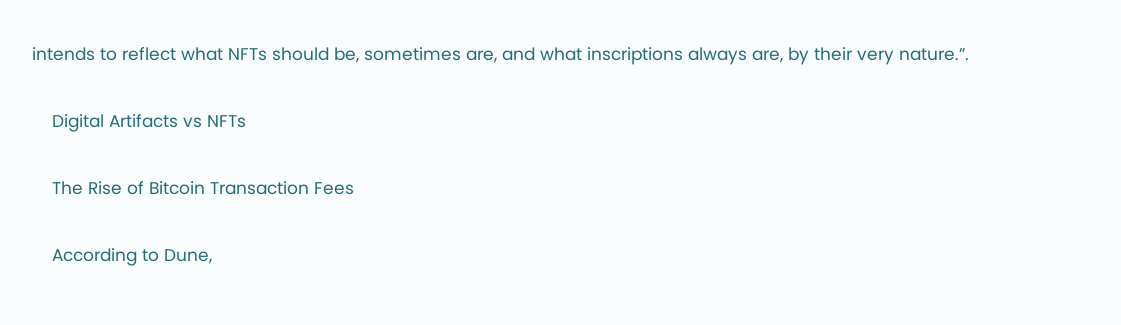intends to reflect what NFTs should be, sometimes are, and what inscriptions always are, by their very nature.”.

    Digital Artifacts vs NFTs

    The Rise of Bitcoin Transaction Fees

    According to Dune,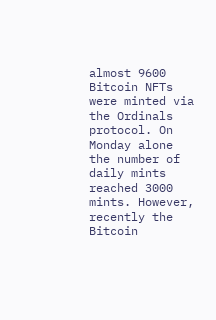almost 9600 Bitcoin NFTs were minted via the Ordinals protocol. On Monday alone the number of daily mints reached 3000 mints. However, recently the Bitcoin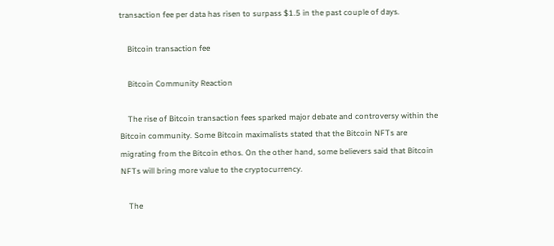transaction fee per data has risen to surpass $1.5 in the past couple of days.

    Bitcoin transaction fee

    Bitcoin Community Reaction

    The rise of Bitcoin transaction fees sparked major debate and controversy within the Bitcoin community. Some Bitcoin maximalists stated that the Bitcoin NFTs are migrating from the Bitcoin ethos. On the other hand, some believers said that Bitcoin NFTs will bring more value to the cryptocurrency.

    The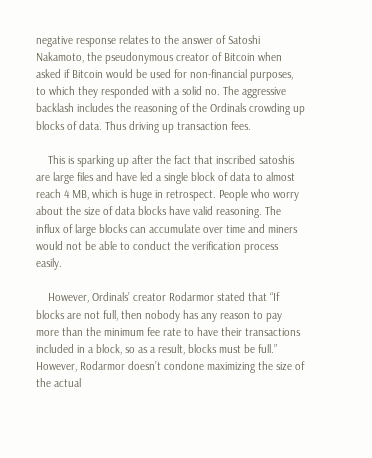negative response relates to the answer of Satoshi Nakamoto, the pseudonymous creator of Bitcoin when asked if Bitcoin would be used for non-financial purposes, to which they responded with a solid no. The aggressive backlash includes the reasoning of the Ordinals crowding up blocks of data. Thus driving up transaction fees.

    This is sparking up after the fact that inscribed satoshis are large files and have led a single block of data to almost reach 4 MB, which is huge in retrospect. People who worry about the size of data blocks have valid reasoning. The influx of large blocks can accumulate over time and miners would not be able to conduct the verification process easily.

    However, Ordinals’ creator Rodarmor stated that “If blocks are not full, then nobody has any reason to pay more than the minimum fee rate to have their transactions included in a block, so as a result, blocks must be full.” However, Rodarmor doesn’t condone maximizing the size of the actual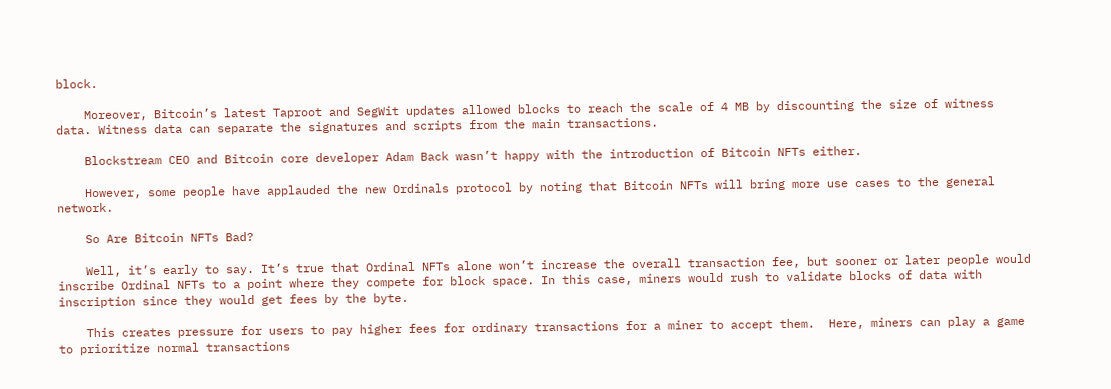block.

    Moreover, Bitcoin’s latest Taproot and SegWit updates allowed blocks to reach the scale of 4 MB by discounting the size of witness data. Witness data can separate the signatures and scripts from the main transactions.

    Blockstream CEO and Bitcoin core developer Adam Back wasn’t happy with the introduction of Bitcoin NFTs either.

    However, some people have applauded the new Ordinals protocol by noting that Bitcoin NFTs will bring more use cases to the general network.

    So Are Bitcoin NFTs Bad?

    Well, it’s early to say. It’s true that Ordinal NFTs alone won’t increase the overall transaction fee, but sooner or later people would inscribe Ordinal NFTs to a point where they compete for block space. In this case, miners would rush to validate blocks of data with inscription since they would get fees by the byte.

    This creates pressure for users to pay higher fees for ordinary transactions for a miner to accept them.  Here, miners can play a game to prioritize normal transactions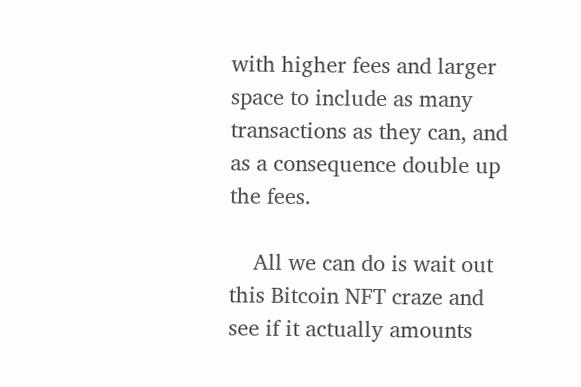with higher fees and larger space to include as many transactions as they can, and as a consequence double up the fees.

    All we can do is wait out this Bitcoin NFT craze and see if it actually amounts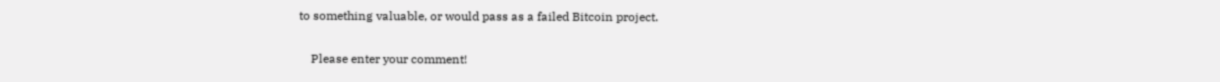to something valuable, or would pass as a failed Bitcoin project.


    Please enter your comment!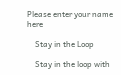Please enter your name here

    Stay in the Loop

    Stay in the loop with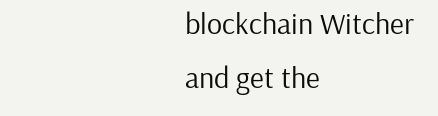blockchain Witcher and get the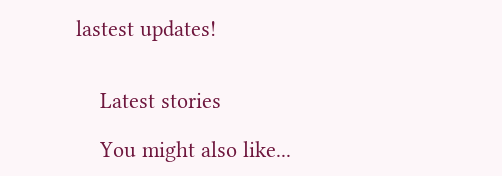lastest updates!


    Latest stories

    You might also like...